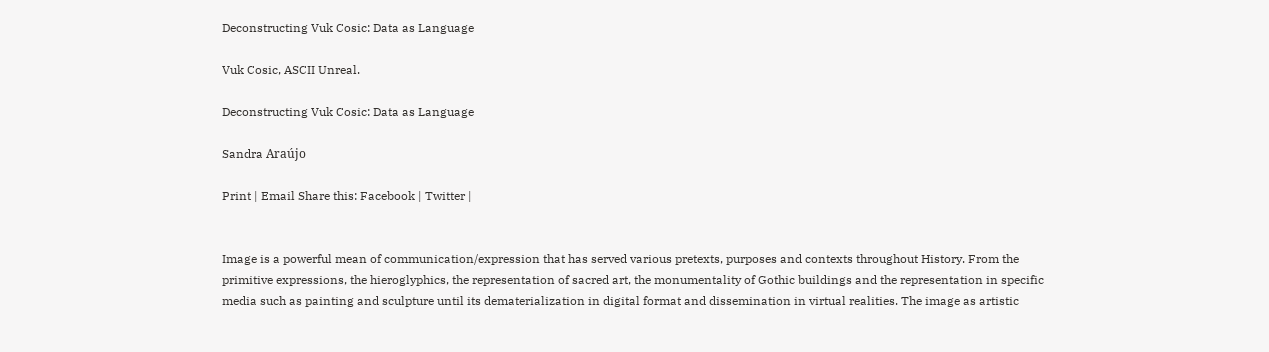Deconstructing Vuk Cosic: Data as Language

Vuk Cosic, ASCII Unreal.

Deconstructing Vuk Cosic: Data as Language

Sandra Araújo

Print | Email Share this: Facebook | Twitter |


Image is a powerful mean of communication/expression that has served various pretexts, purposes and contexts throughout History. From the primitive expressions, the hieroglyphics, the representation of sacred art, the monumentality of Gothic buildings and the representation in specific media such as painting and sculpture until its dematerialization in digital format and dissemination in virtual realities. The image as artistic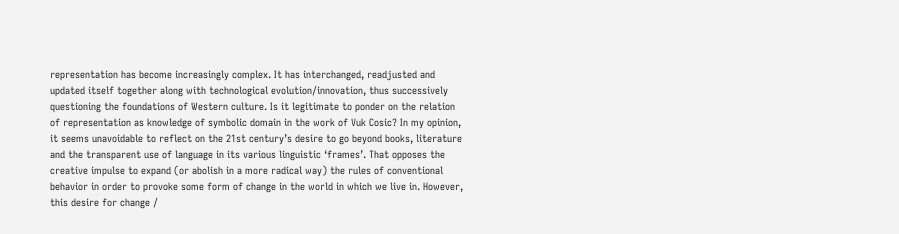representation has become increasingly complex. It has interchanged, readjusted and updated itself together along with technological evolution/innovation, thus successively questioning the foundations of Western culture. Is it legitimate to ponder on the relation of representation as knowledge of symbolic domain in the work of Vuk Cosic? In my opinion, it seems unavoidable to reflect on the 21st century’s desire to go beyond books, literature and the transparent use of language in its various linguistic ‘frames’. That opposes the creative impulse to expand (or abolish in a more radical way) the rules of conventional behavior in order to provoke some form of change in the world in which we live in. However, this desire for change /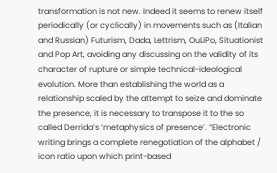transformation is not new. Indeed it seems to renew itself periodically (or cyclically) in movements such as (Italian and Russian) Futurism, Dada, Lettrism, OuLiPo, Situationist and Pop Art, avoiding any discussing on the validity of its character of rupture or simple technical-ideological evolution. More than establishing the world as a relationship scaled by the attempt to seize and dominate the presence, it is necessary to transpose it to the so called Derrida’s ‘metaphysics of presence’. “Electronic writing brings a complete renegotiation of the alphabet / icon ratio upon which print-based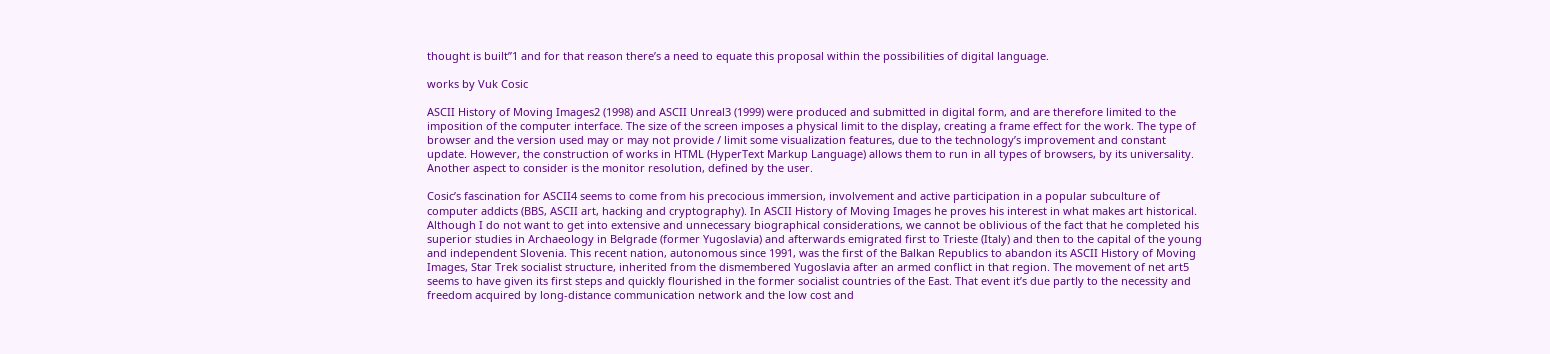thought is built”1 and for that reason there’s a need to equate this proposal within the possibilities of digital language.

works by Vuk Cosic

ASCII History of Moving Images2 (1998) and ASCII Unreal3 (1999) were produced and submitted in digital form, and are therefore limited to the imposition of the computer interface. The size of the screen imposes a physical limit to the display, creating a frame effect for the work. The type of browser and the version used may or may not provide / limit some visualization features, due to the technology’s improvement and constant update. However, the construction of works in HTML (HyperText Markup Language) allows them to run in all types of browsers, by its universality. Another aspect to consider is the monitor resolution, defined by the user.

Cosic’s fascination for ASCII4 seems to come from his precocious immersion, involvement and active participation in a popular subculture of computer addicts (BBS, ASCII art, hacking and cryptography). In ASCII History of Moving Images he proves his interest in what makes art historical. Although I do not want to get into extensive and unnecessary biographical considerations, we cannot be oblivious of the fact that he completed his superior studies in Archaeology in Belgrade (former Yugoslavia) and afterwards emigrated first to Trieste (Italy) and then to the capital of the young and independent Slovenia. This recent nation, autonomous since 1991, was the first of the Balkan Republics to abandon its ASCII History of Moving Images, Star Trek socialist structure, inherited from the dismembered Yugoslavia after an armed conflict in that region. The movement of net art5 seems to have given its first steps and quickly flourished in the former socialist countries of the East. That event it’s due partly to the necessity and freedom acquired by long-distance communication network and the low cost and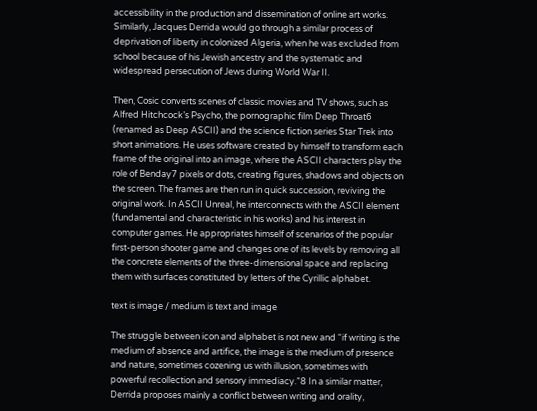accessibility in the production and dissemination of online art works. Similarly, Jacques Derrida would go through a similar process of deprivation of liberty in colonized Algeria, when he was excluded from school because of his Jewish ancestry and the systematic and widespread persecution of Jews during World War II.

Then, Cosic converts scenes of classic movies and TV shows, such as Alfred Hitchcock’s Psycho, the pornographic film Deep Throat6 (renamed as Deep ASCII) and the science fiction series Star Trek into short animations. He uses software created by himself to transform each frame of the original into an image, where the ASCII characters play the role of Benday7 pixels or dots, creating figures, shadows and objects on the screen. The frames are then run in quick succession, reviving the original work. In ASCII Unreal, he interconnects with the ASCII element (fundamental and characteristic in his works) and his interest in computer games. He appropriates himself of scenarios of the popular first-person shooter game and changes one of its levels by removing all the concrete elements of the three-dimensional space and replacing them with surfaces constituted by letters of the Cyrillic alphabet.

text is image / medium is text and image

The struggle between icon and alphabet is not new and “if writing is the medium of absence and artifice, the image is the medium of presence and nature, sometimes cozening us with illusion, sometimes with powerful recollection and sensory immediacy.”8 In a similar matter, Derrida proposes mainly a conflict between writing and orality,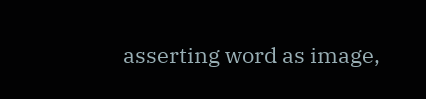asserting word as image,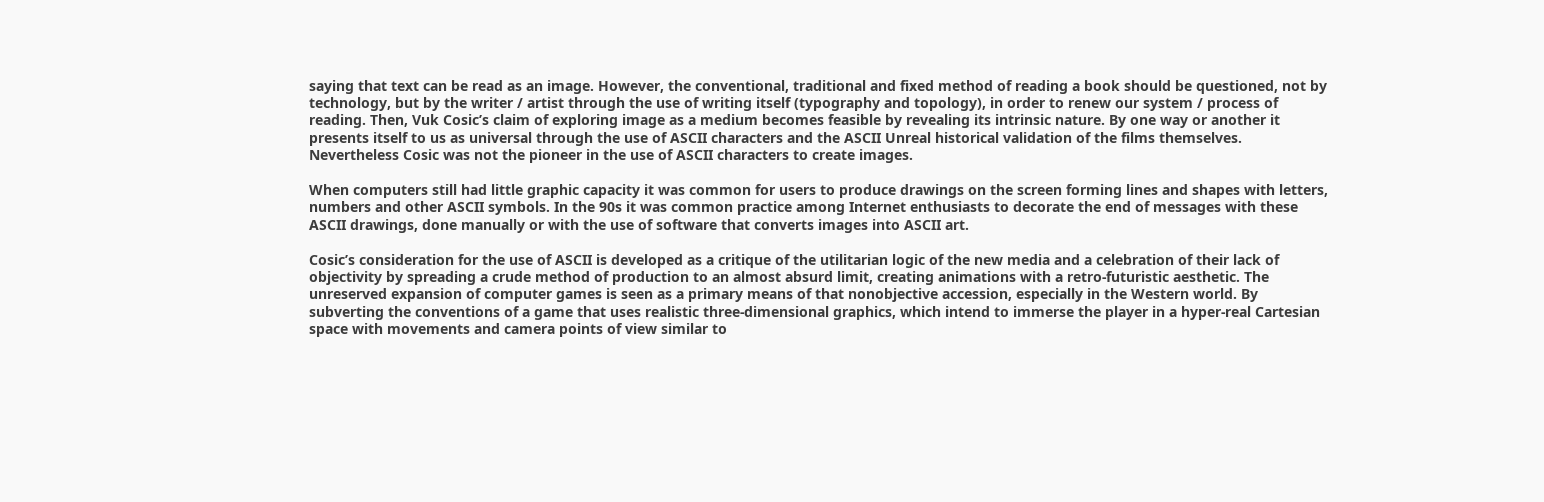saying that text can be read as an image. However, the conventional, traditional and fixed method of reading a book should be questioned, not by technology, but by the writer / artist through the use of writing itself (typography and topology), in order to renew our system / process of reading. Then, Vuk Cosic’s claim of exploring image as a medium becomes feasible by revealing its intrinsic nature. By one way or another it presents itself to us as universal through the use of ASCII characters and the ASCII Unreal historical validation of the films themselves. Nevertheless Cosic was not the pioneer in the use of ASCII characters to create images.

When computers still had little graphic capacity it was common for users to produce drawings on the screen forming lines and shapes with letters, numbers and other ASCII symbols. In the 90s it was common practice among Internet enthusiasts to decorate the end of messages with these ASCII drawings, done manually or with the use of software that converts images into ASCII art.

Cosic’s consideration for the use of ASCII is developed as a critique of the utilitarian logic of the new media and a celebration of their lack of objectivity by spreading a crude method of production to an almost absurd limit, creating animations with a retro-futuristic aesthetic. The unreserved expansion of computer games is seen as a primary means of that nonobjective accession, especially in the Western world. By subverting the conventions of a game that uses realistic three-dimensional graphics, which intend to immerse the player in a hyper-real Cartesian space with movements and camera points of view similar to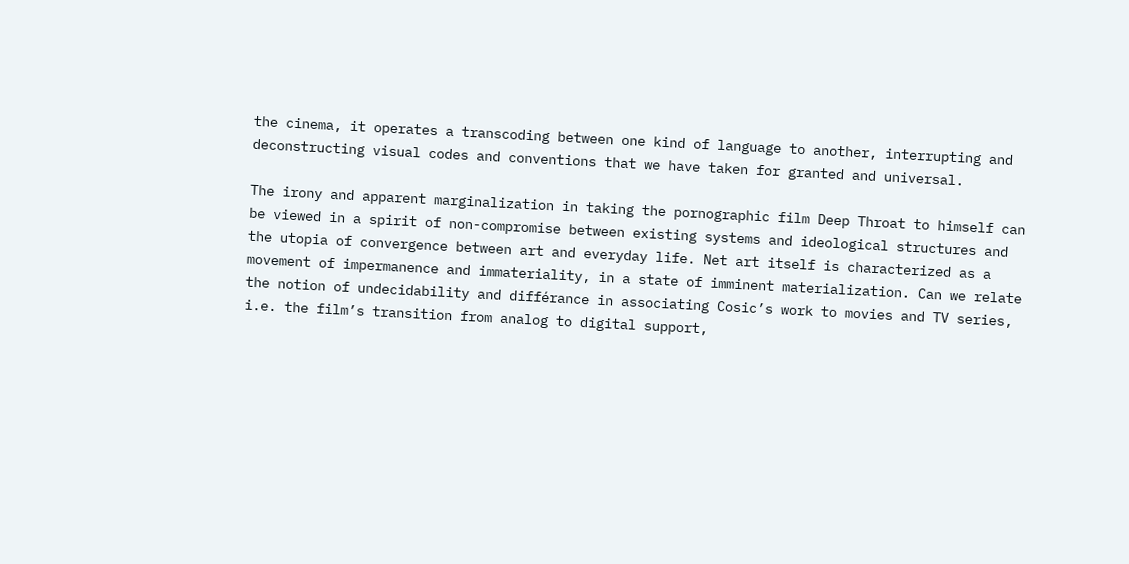the cinema, it operates a transcoding between one kind of language to another, interrupting and deconstructing visual codes and conventions that we have taken for granted and universal.

The irony and apparent marginalization in taking the pornographic film Deep Throat to himself can be viewed in a spirit of non-compromise between existing systems and ideological structures and the utopia of convergence between art and everyday life. Net art itself is characterized as a movement of impermanence and immateriality, in a state of imminent materialization. Can we relate the notion of undecidability and différance in associating Cosic’s work to movies and TV series, i.e. the film’s transition from analog to digital support,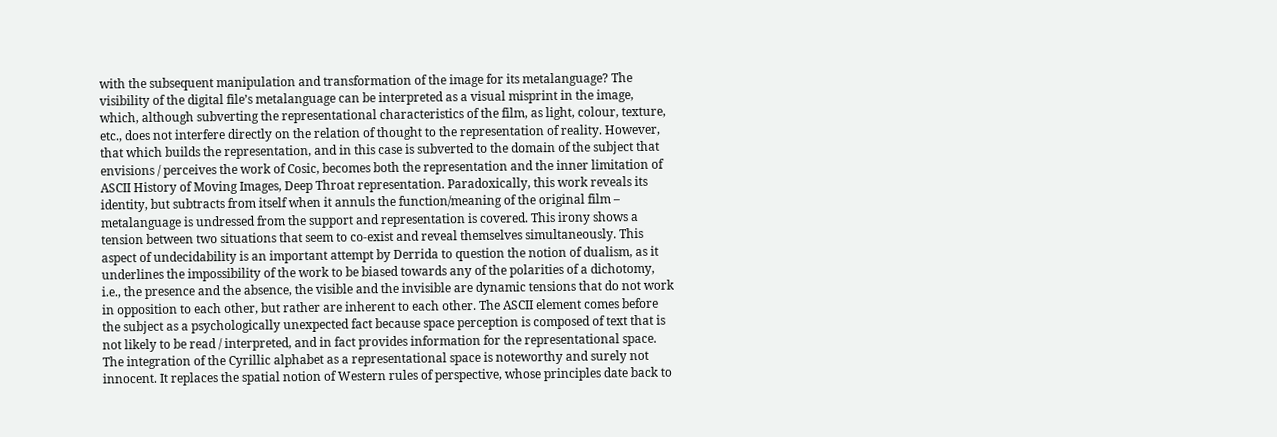with the subsequent manipulation and transformation of the image for its metalanguage? The visibility of the digital file’s metalanguage can be interpreted as a visual misprint in the image, which, although subverting the representational characteristics of the film, as light, colour, texture, etc., does not interfere directly on the relation of thought to the representation of reality. However, that which builds the representation, and in this case is subverted to the domain of the subject that envisions / perceives the work of Cosic, becomes both the representation and the inner limitation of ASCII History of Moving Images, Deep Throat representation. Paradoxically, this work reveals its identity, but subtracts from itself when it annuls the function/meaning of the original film – metalanguage is undressed from the support and representation is covered. This irony shows a tension between two situations that seem to co-exist and reveal themselves simultaneously. This aspect of undecidability is an important attempt by Derrida to question the notion of dualism, as it underlines the impossibility of the work to be biased towards any of the polarities of a dichotomy, i.e., the presence and the absence, the visible and the invisible are dynamic tensions that do not work in opposition to each other, but rather are inherent to each other. The ASCII element comes before the subject as a psychologically unexpected fact because space perception is composed of text that is not likely to be read / interpreted, and in fact provides information for the representational space. The integration of the Cyrillic alphabet as a representational space is noteworthy and surely not innocent. It replaces the spatial notion of Western rules of perspective, whose principles date back to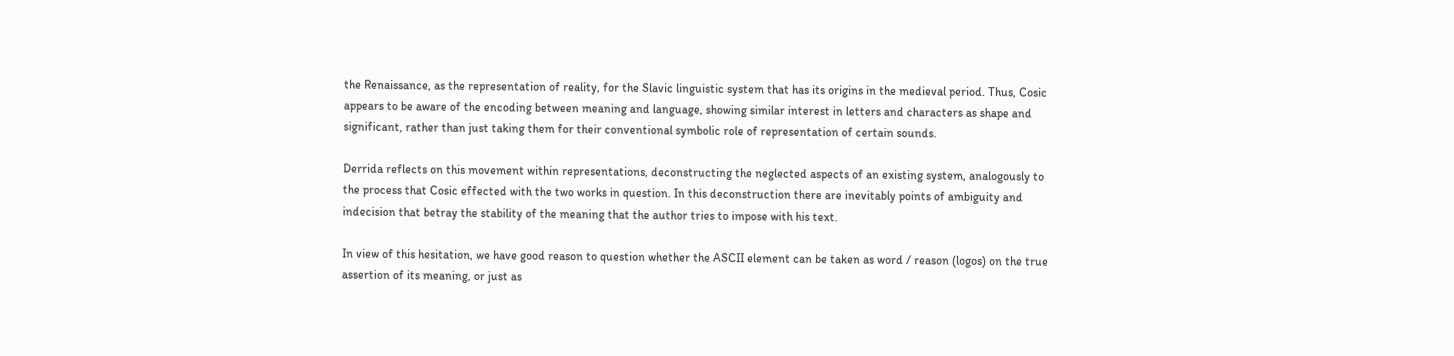the Renaissance, as the representation of reality, for the Slavic linguistic system that has its origins in the medieval period. Thus, Cosic appears to be aware of the encoding between meaning and language, showing similar interest in letters and characters as shape and significant, rather than just taking them for their conventional symbolic role of representation of certain sounds.

Derrida reflects on this movement within representations, deconstructing the neglected aspects of an existing system, analogously to the process that Cosic effected with the two works in question. In this deconstruction there are inevitably points of ambiguity and indecision that betray the stability of the meaning that the author tries to impose with his text.

In view of this hesitation, we have good reason to question whether the ASCII element can be taken as word / reason (logos) on the true assertion of its meaning, or just as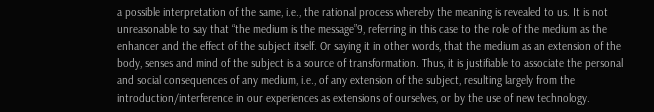a possible interpretation of the same, i.e., the rational process whereby the meaning is revealed to us. It is not unreasonable to say that “the medium is the message”9, referring in this case to the role of the medium as the enhancer and the effect of the subject itself. Or saying it in other words, that the medium as an extension of the body, senses and mind of the subject is a source of transformation. Thus, it is justifiable to associate the personal and social consequences of any medium, i.e., of any extension of the subject, resulting largely from the introduction/interference in our experiences as extensions of ourselves, or by the use of new technology.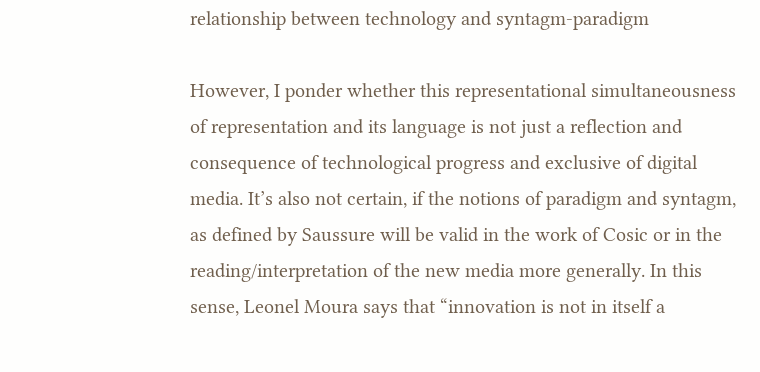relationship between technology and syntagm-paradigm

However, I ponder whether this representational simultaneousness of representation and its language is not just a reflection and consequence of technological progress and exclusive of digital media. It’s also not certain, if the notions of paradigm and syntagm, as defined by Saussure will be valid in the work of Cosic or in the reading/interpretation of the new media more generally. In this sense, Leonel Moura says that “innovation is not in itself a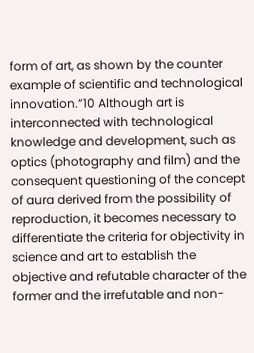form of art, as shown by the counter example of scientific and technological innovation.”10 Although art is interconnected with technological knowledge and development, such as optics (photography and film) and the consequent questioning of the concept of aura derived from the possibility of reproduction, it becomes necessary to differentiate the criteria for objectivity in science and art to establish the objective and refutable character of the former and the irrefutable and non-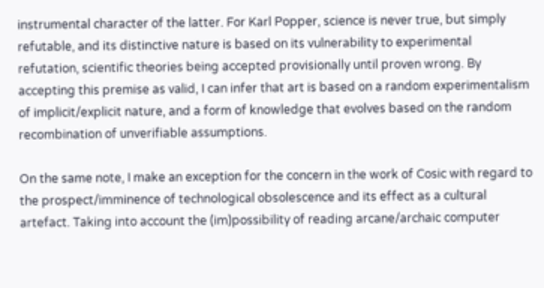instrumental character of the latter. For Karl Popper, science is never true, but simply refutable, and its distinctive nature is based on its vulnerability to experimental refutation, scientific theories being accepted provisionally until proven wrong. By accepting this premise as valid, I can infer that art is based on a random experimentalism of implicit/explicit nature, and a form of knowledge that evolves based on the random recombination of unverifiable assumptions.

On the same note, I make an exception for the concern in the work of Cosic with regard to the prospect/imminence of technological obsolescence and its effect as a cultural artefact. Taking into account the (im)possibility of reading arcane/archaic computer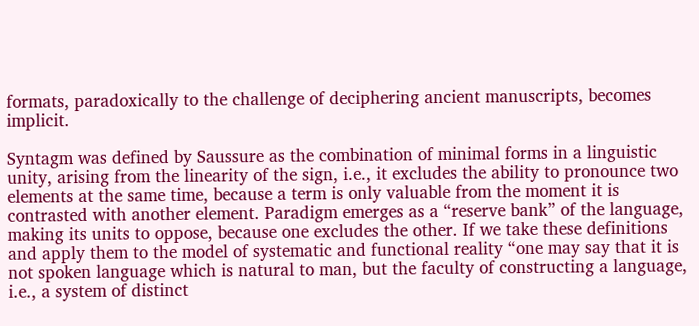formats, paradoxically to the challenge of deciphering ancient manuscripts, becomes implicit.

Syntagm was defined by Saussure as the combination of minimal forms in a linguistic unity, arising from the linearity of the sign, i.e., it excludes the ability to pronounce two elements at the same time, because a term is only valuable from the moment it is contrasted with another element. Paradigm emerges as a “reserve bank” of the language, making its units to oppose, because one excludes the other. If we take these definitions and apply them to the model of systematic and functional reality “one may say that it is not spoken language which is natural to man, but the faculty of constructing a language, i.e., a system of distinct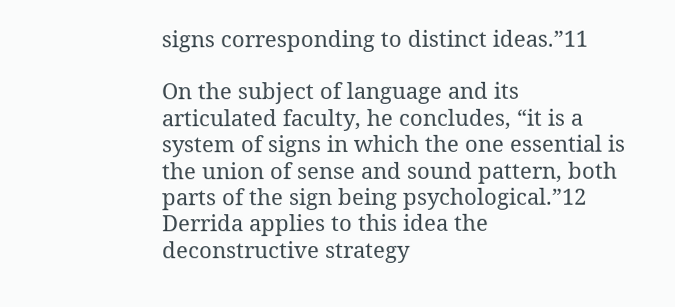signs corresponding to distinct ideas.”11

On the subject of language and its articulated faculty, he concludes, “it is a system of signs in which the one essential is the union of sense and sound pattern, both parts of the sign being psychological.”12 Derrida applies to this idea the deconstructive strategy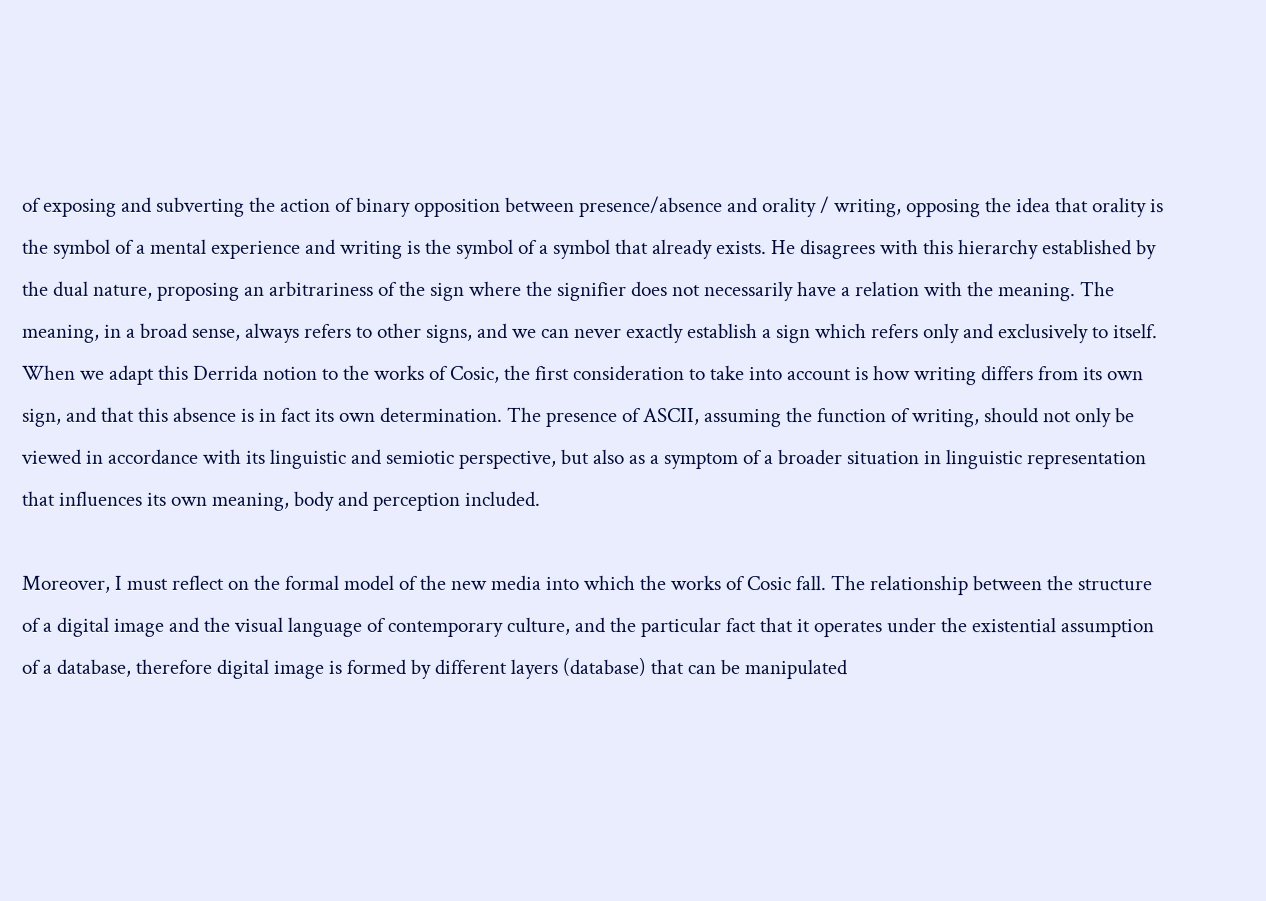of exposing and subverting the action of binary opposition between presence/absence and orality / writing, opposing the idea that orality is the symbol of a mental experience and writing is the symbol of a symbol that already exists. He disagrees with this hierarchy established by the dual nature, proposing an arbitrariness of the sign where the signifier does not necessarily have a relation with the meaning. The meaning, in a broad sense, always refers to other signs, and we can never exactly establish a sign which refers only and exclusively to itself. When we adapt this Derrida notion to the works of Cosic, the first consideration to take into account is how writing differs from its own sign, and that this absence is in fact its own determination. The presence of ASCII, assuming the function of writing, should not only be viewed in accordance with its linguistic and semiotic perspective, but also as a symptom of a broader situation in linguistic representation that influences its own meaning, body and perception included.

Moreover, I must reflect on the formal model of the new media into which the works of Cosic fall. The relationship between the structure of a digital image and the visual language of contemporary culture, and the particular fact that it operates under the existential assumption of a database, therefore digital image is formed by different layers (database) that can be manipulated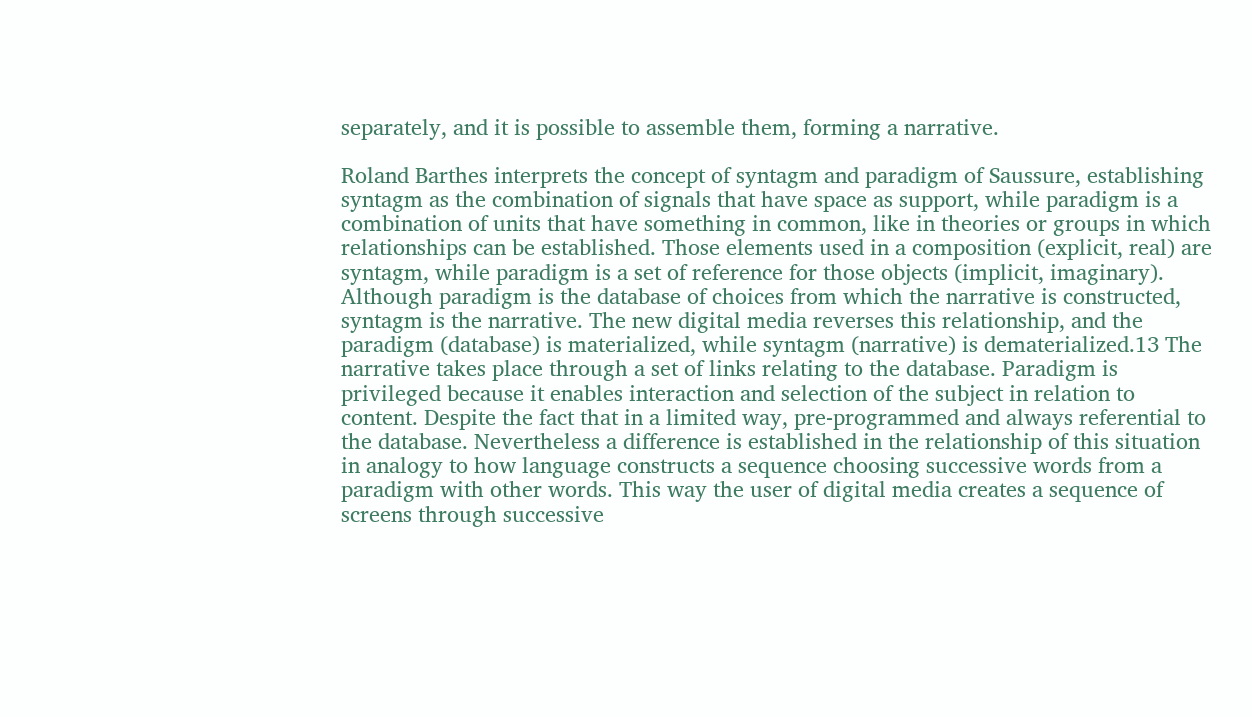separately, and it is possible to assemble them, forming a narrative.

Roland Barthes interprets the concept of syntagm and paradigm of Saussure, establishing syntagm as the combination of signals that have space as support, while paradigm is a combination of units that have something in common, like in theories or groups in which relationships can be established. Those elements used in a composition (explicit, real) are syntagm, while paradigm is a set of reference for those objects (implicit, imaginary). Although paradigm is the database of choices from which the narrative is constructed, syntagm is the narrative. The new digital media reverses this relationship, and the paradigm (database) is materialized, while syntagm (narrative) is dematerialized.13 The narrative takes place through a set of links relating to the database. Paradigm is privileged because it enables interaction and selection of the subject in relation to content. Despite the fact that in a limited way, pre-programmed and always referential to the database. Nevertheless a difference is established in the relationship of this situation in analogy to how language constructs a sequence choosing successive words from a paradigm with other words. This way the user of digital media creates a sequence of screens through successive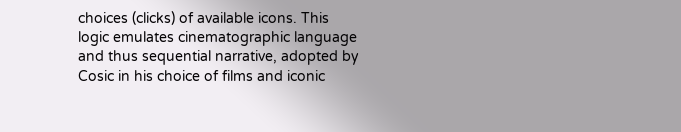choices (clicks) of available icons. This logic emulates cinematographic language and thus sequential narrative, adopted by Cosic in his choice of films and iconic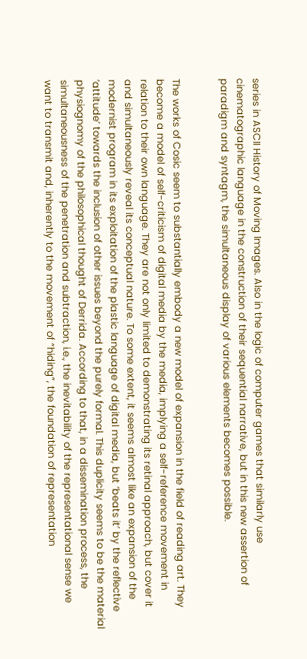series in ASCII History of Moving Images. Also in the logic of computer games that similarly use cinematographic language in the construction of their sequential narrative, but in this new assertion of paradigm and syntagm, the simultaneous display of various elements becomes possible.


The works of Cosic seem to substantially embody a new model of expansion in the field of reading art. They become a model of self-criticism of digital media by the media, implying a self-reference movement in relation to their own language. They are not only limited to demonstrating its retinal approach, but cover it and simultaneously reveal its conceptual nature. To some extent, it seems almost like an expansion of the modernist program in its exploitation of the plastic language of digital media, but ‘beats it’ by the reflective ‘attitude’ towards the inclusion of other issues beyond the purely formal. This duplicity seems to be the material physiognomy of the philosophical thought of Derrida. According to that, in a dissemination process, the simultaneousness of the penetration and subtraction, i.e., the inevitability of the representational sense we want to transmit and, inherently to the movement of “hiding”, the foundation of representation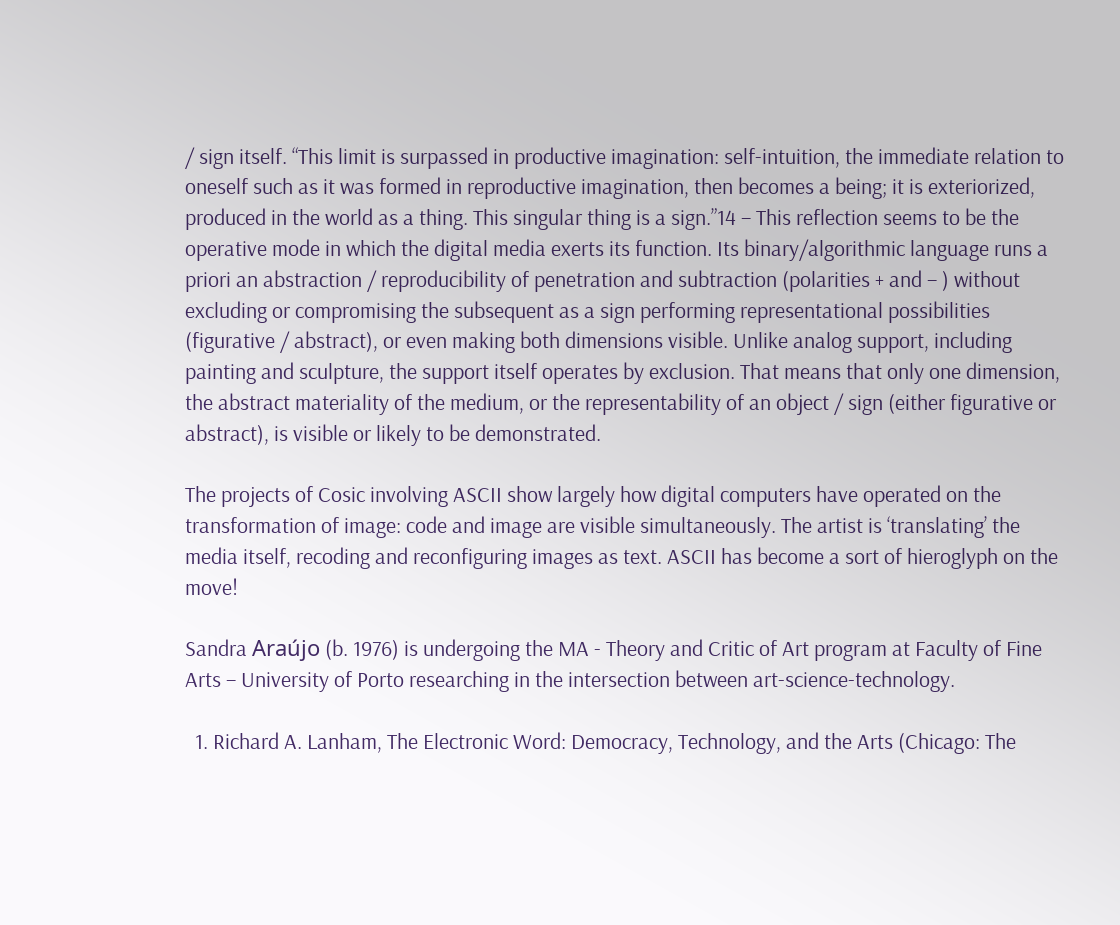/ sign itself. “This limit is surpassed in productive imagination: self-intuition, the immediate relation to oneself such as it was formed in reproductive imagination, then becomes a being; it is exteriorized, produced in the world as a thing. This singular thing is a sign.”14 – This reflection seems to be the operative mode in which the digital media exerts its function. Its binary/algorithmic language runs a priori an abstraction / reproducibility of penetration and subtraction (polarities + and – ) without excluding or compromising the subsequent as a sign performing representational possibilities (figurative / abstract), or even making both dimensions visible. Unlike analog support, including painting and sculpture, the support itself operates by exclusion. That means that only one dimension, the abstract materiality of the medium, or the representability of an object / sign (either figurative or abstract), is visible or likely to be demonstrated.

The projects of Cosic involving ASCII show largely how digital computers have operated on the transformation of image: code and image are visible simultaneously. The artist is ‘translating’ the media itself, recoding and reconfiguring images as text. ASCII has become a sort of hieroglyph on the move!

Sandra Araújo (b. 1976) is undergoing the MA - Theory and Critic of Art program at Faculty of Fine Arts – University of Porto researching in the intersection between art-science-technology.

  1. Richard A. Lanham, The Electronic Word: Democracy, Technology, and the Arts (Chicago: The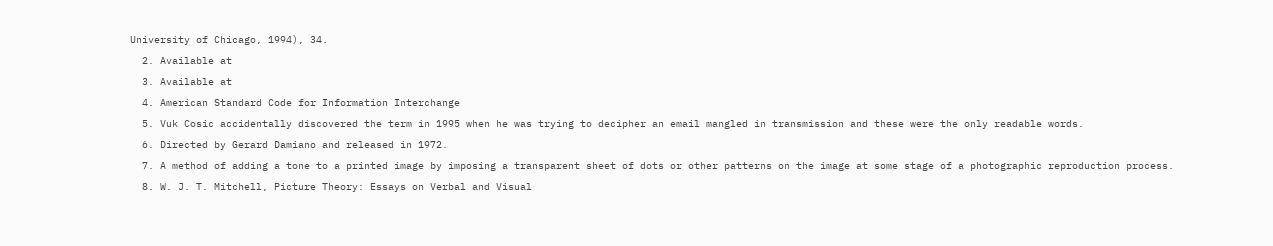University of Chicago, 1994), 34.
  2. Available at
  3. Available at
  4. American Standard Code for Information Interchange
  5. Vuk Cosic accidentally discovered the term in 1995 when he was trying to decipher an email mangled in transmission and these were the only readable words.
  6. Directed by Gerard Damiano and released in 1972.
  7. A method of adding a tone to a printed image by imposing a transparent sheet of dots or other patterns on the image at some stage of a photographic reproduction process.
  8. W. J. T. Mitchell, Picture Theory: Essays on Verbal and Visual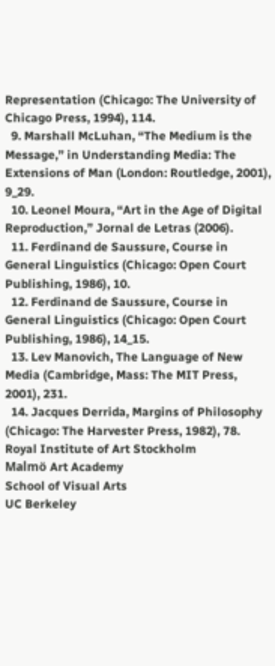Representation (Chicago: The University of Chicago Press, 1994), 114.
  9. Marshall McLuhan, “The Medium is the Message,” in Understanding Media: The Extensions of Man (London: Routledge, 2001), 9_29.
  10. Leonel Moura, “Art in the Age of Digital Reproduction,” Jornal de Letras (2006).
  11. Ferdinand de Saussure, Course in General Linguistics (Chicago: Open Court Publishing, 1986), 10.
  12. Ferdinand de Saussure, Course in General Linguistics (Chicago: Open Court Publishing, 1986), 14_15.
  13. Lev Manovich, The Language of New Media (Cambridge, Mass: The MIT Press, 2001), 231.
  14. Jacques Derrida, Margins of Philosophy (Chicago: The Harvester Press, 1982), 78.
Royal Institute of Art Stockholm
Malmö Art Academy
School of Visual Arts
UC Berkeley